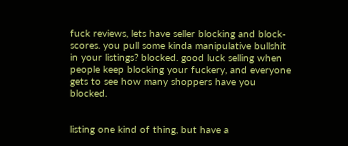fuck reviews, lets have seller blocking and block-scores. you pull some kinda manipulative bullshit in your listings? blocked. good luck selling when people keep blocking your fuckery, and everyone gets to see how many shoppers have you blocked.


listing one kind of thing, but have a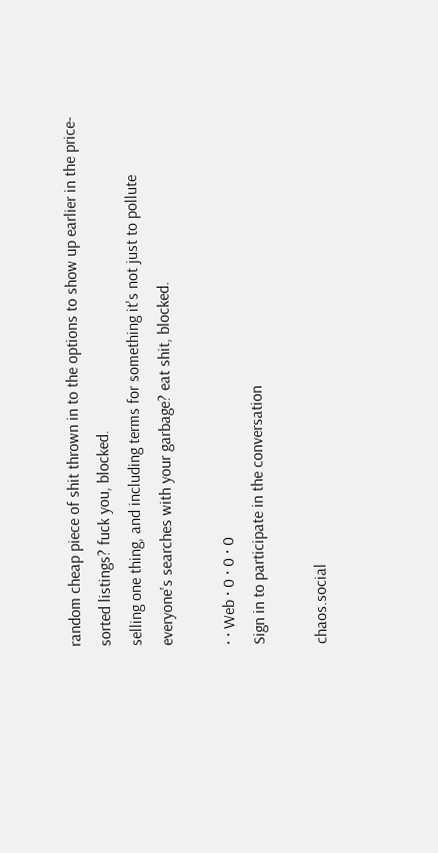random cheap piece of shit thrown in to the options to show up earlier in the price-sorted listings? fuck you, blocked.
selling one thing, and including terms for something it's not just to pollute everyone's searches with your garbage? eat shit, blocked.

· · Web · 0 · 0 · 0
Sign in to participate in the conversation

chaos.social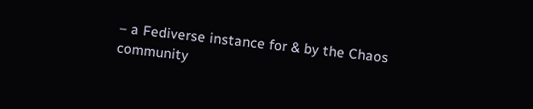– a Fediverse instance for & by the Chaos community